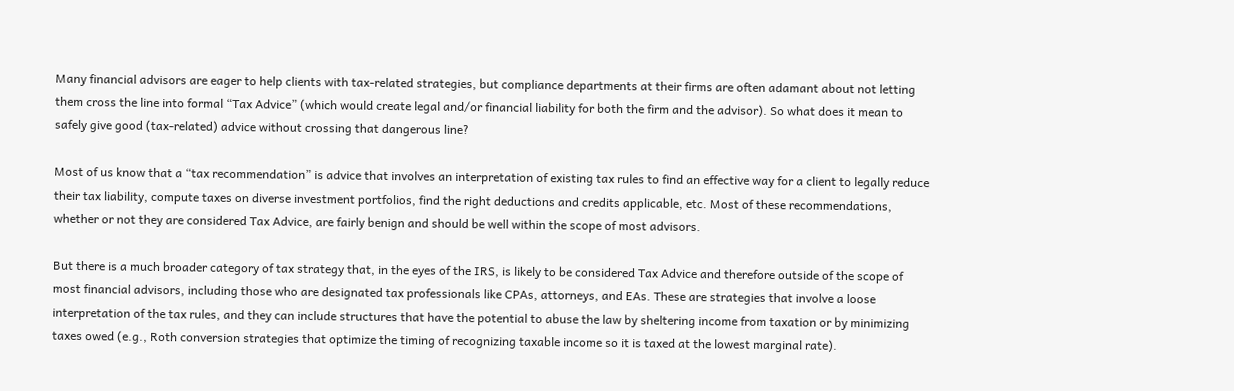Many financial advisors are eager to help clients with tax-related strategies, but compliance departments at their firms are often adamant about not letting them cross the line into formal “Tax Advice” (which would create legal and/or financial liability for both the firm and the advisor). So what does it mean to safely give good (tax-related) advice without crossing that dangerous line?

Most of us know that a “tax recommendation” is advice that involves an interpretation of existing tax rules to find an effective way for a client to legally reduce their tax liability, compute taxes on diverse investment portfolios, find the right deductions and credits applicable, etc. Most of these recommendations, whether or not they are considered Tax Advice, are fairly benign and should be well within the scope of most advisors.

But there is a much broader category of tax strategy that, in the eyes of the IRS, is likely to be considered Tax Advice and therefore outside of the scope of most financial advisors, including those who are designated tax professionals like CPAs, attorneys, and EAs. These are strategies that involve a loose interpretation of the tax rules, and they can include structures that have the potential to abuse the law by sheltering income from taxation or by minimizing taxes owed (e.g., Roth conversion strategies that optimize the timing of recognizing taxable income so it is taxed at the lowest marginal rate).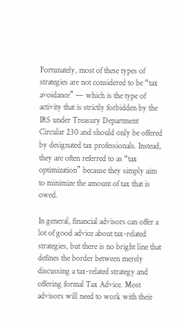Fortunately, most of these types of strategies are not considered to be “tax avoidance” — which is the type of activity that is strictly forbidden by the IRS under Treasury Department Circular 230 and should only be offered by designated tax professionals. Instead, they are often referred to as “tax optimization” because they simply aim to minimize the amount of tax that is owed.

In general, financial advisors can offer a lot of good advice about tax-related strategies, but there is no bright line that defines the border between merely discussing a tax-related strategy and offering formal Tax Advice. Most advisors will need to work with their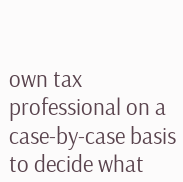own tax professional on a case-by-case basis to decide what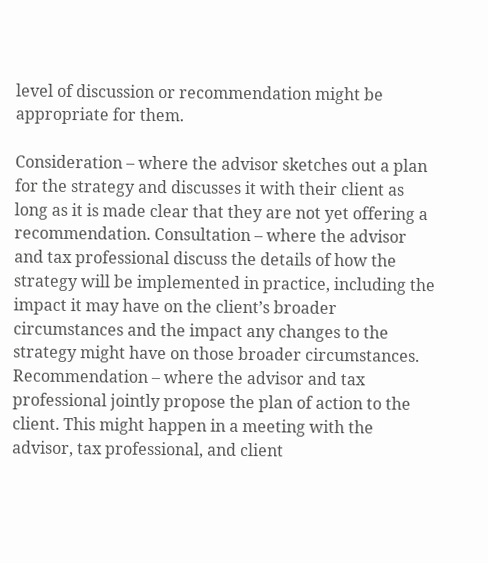level of discussion or recommendation might be appropriate for them.

Consideration – where the advisor sketches out a plan for the strategy and discusses it with their client as long as it is made clear that they are not yet offering a recommendation. Consultation – where the advisor and tax professional discuss the details of how the strategy will be implemented in practice, including the impact it may have on the client’s broader circumstances and the impact any changes to the strategy might have on those broader circumstances. Recommendation – where the advisor and tax professional jointly propose the plan of action to the client. This might happen in a meeting with the advisor, tax professional, and client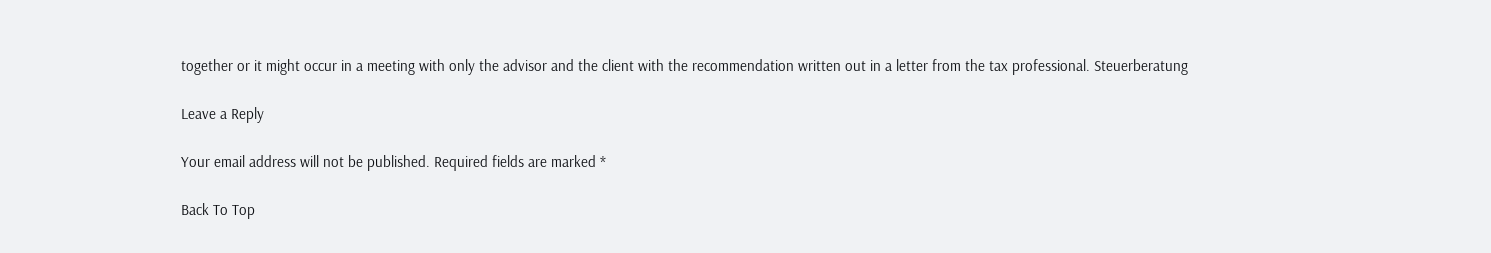together or it might occur in a meeting with only the advisor and the client with the recommendation written out in a letter from the tax professional. Steuerberatung

Leave a Reply

Your email address will not be published. Required fields are marked *

Back To Top